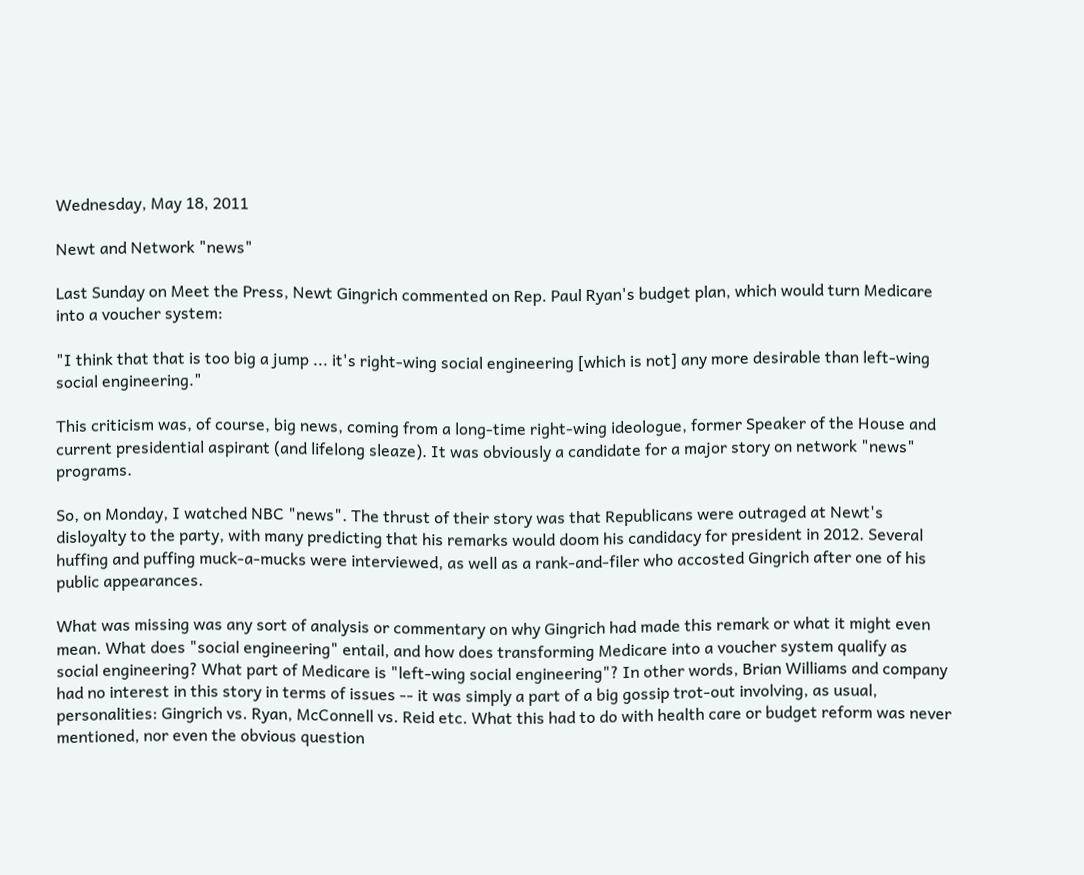Wednesday, May 18, 2011

Newt and Network "news"

Last Sunday on Meet the Press, Newt Gingrich commented on Rep. Paul Ryan's budget plan, which would turn Medicare into a voucher system:

"I think that that is too big a jump ... it's right-wing social engineering [which is not] any more desirable than left-wing social engineering."

This criticism was, of course, big news, coming from a long-time right-wing ideologue, former Speaker of the House and current presidential aspirant (and lifelong sleaze). It was obviously a candidate for a major story on network "news" programs.

So, on Monday, I watched NBC "news". The thrust of their story was that Republicans were outraged at Newt's disloyalty to the party, with many predicting that his remarks would doom his candidacy for president in 2012. Several huffing and puffing muck-a-mucks were interviewed, as well as a rank-and-filer who accosted Gingrich after one of his public appearances.

What was missing was any sort of analysis or commentary on why Gingrich had made this remark or what it might even mean. What does "social engineering" entail, and how does transforming Medicare into a voucher system qualify as social engineering? What part of Medicare is "left-wing social engineering"? In other words, Brian Williams and company had no interest in this story in terms of issues -- it was simply a part of a big gossip trot-out involving, as usual, personalities: Gingrich vs. Ryan, McConnell vs. Reid etc. What this had to do with health care or budget reform was never mentioned, nor even the obvious question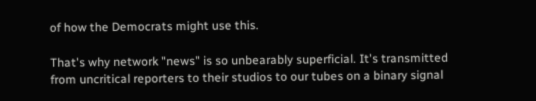of how the Democrats might use this.

That's why network "news" is so unbearably superficial. It's transmitted from uncritical reporters to their studios to our tubes on a binary signal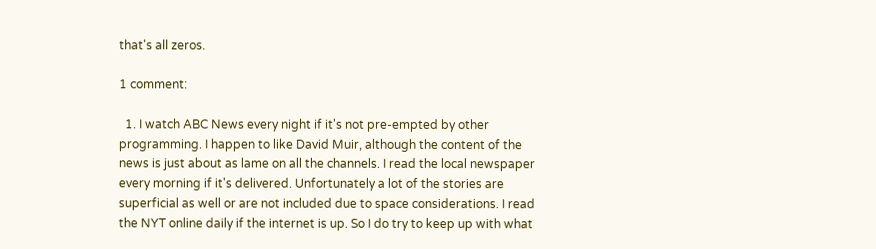that's all zeros.

1 comment:

  1. I watch ABC News every night if it's not pre-empted by other programming. I happen to like David Muir, although the content of the news is just about as lame on all the channels. I read the local newspaper every morning if it's delivered. Unfortunately a lot of the stories are superficial as well or are not included due to space considerations. I read the NYT online daily if the internet is up. So I do try to keep up with what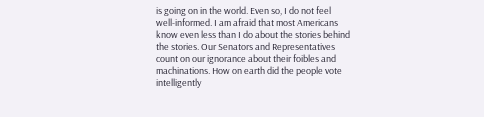is going on in the world. Even so, I do not feel well-informed. I am afraid that most Americans know even less than I do about the stories behind the stories. Our Senators and Representatives count on our ignorance about their foibles and machinations. How on earth did the people vote intelligently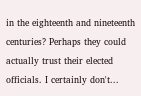in the eighteenth and nineteenth centuries? Perhaps they could actually trust their elected officials. I certainly don't...